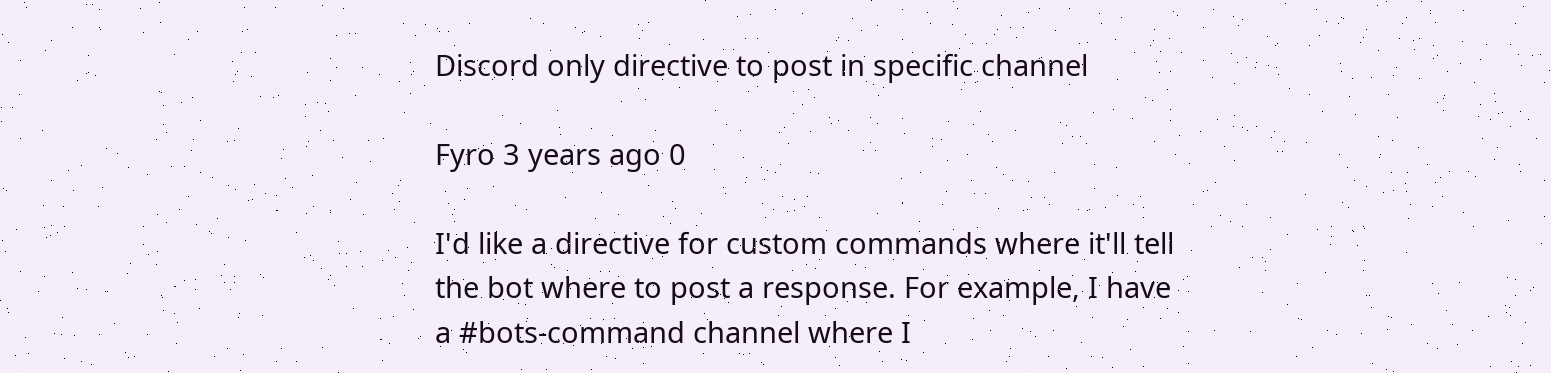Discord only directive to post in specific channel

Fyro 3 years ago 0

I'd like a directive for custom commands where it'll tell the bot where to post a response. For example, I have a #bots-command channel where I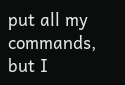put all my commands, but I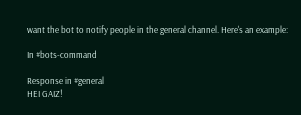want the bot to notify people in the general channel. Here's an example:

In #bots-command

Response in #general
HEI GAIZ!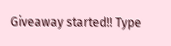Giveaway started!! Type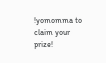!yomomma to claim your prize!